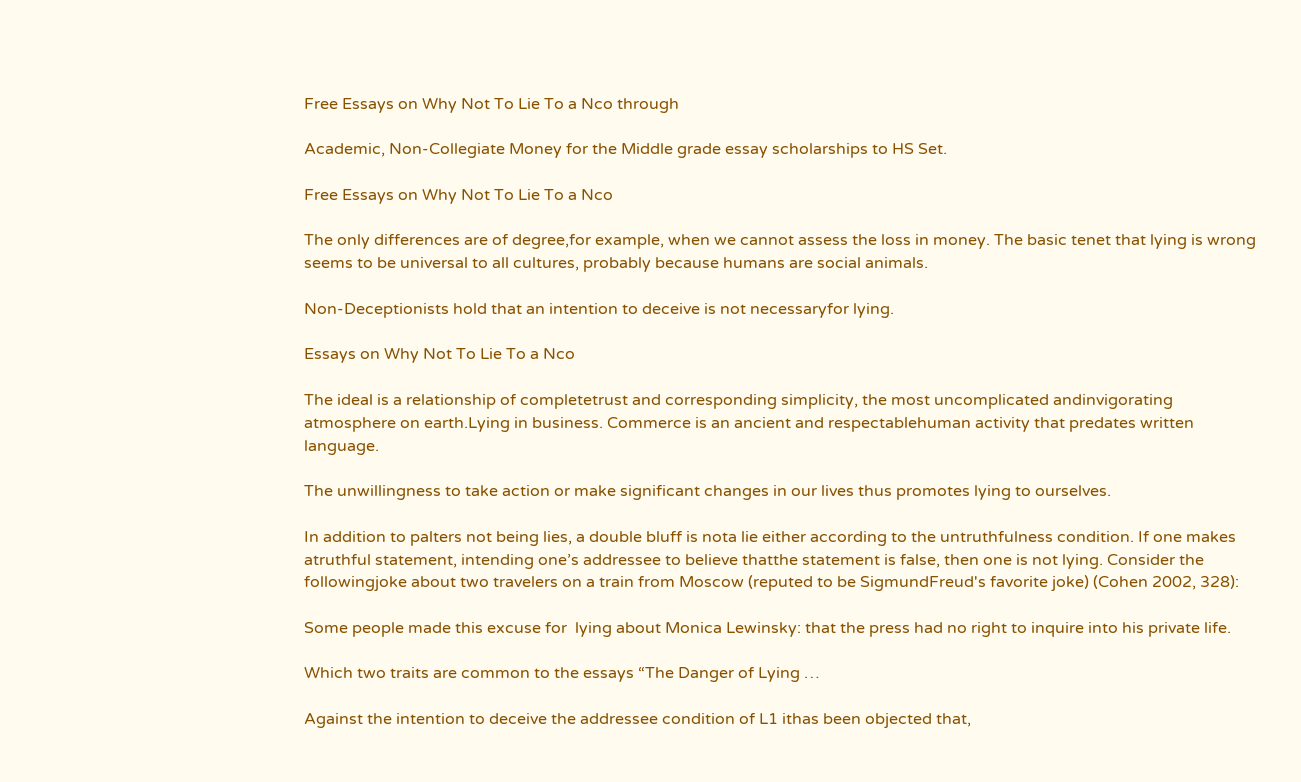Free Essays on Why Not To Lie To a Nco through

Academic, Non-Collegiate Money for the Middle grade essay scholarships to HS Set.

Free Essays on Why Not To Lie To a Nco

The only differences are of degree,for example, when we cannot assess the loss in money. The basic tenet that lying is wrong seems to be universal to all cultures, probably because humans are social animals.

Non-Deceptionists hold that an intention to deceive is not necessaryfor lying.

Essays on Why Not To Lie To a Nco

The ideal is a relationship of completetrust and corresponding simplicity, the most uncomplicated andinvigorating atmosphere on earth.Lying in business. Commerce is an ancient and respectablehuman activity that predates written language.

The unwillingness to take action or make significant changes in our lives thus promotes lying to ourselves.

In addition to palters not being lies, a double bluff is nota lie either according to the untruthfulness condition. If one makes atruthful statement, intending one’s addressee to believe thatthe statement is false, then one is not lying. Consider the followingjoke about two travelers on a train from Moscow (reputed to be SigmundFreud's favorite joke) (Cohen 2002, 328):

Some people made this excuse for  lying about Monica Lewinsky: that the press had no right to inquire into his private life.

Which two traits are common to the essays “The Danger of Lying …

Against the intention to deceive the addressee condition of L1 ithas been objected that,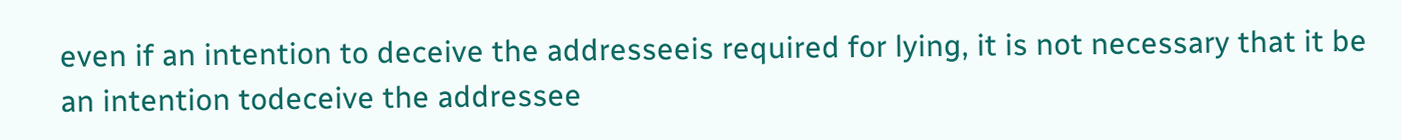even if an intention to deceive the addresseeis required for lying, it is not necessary that it be an intention todeceive the addressee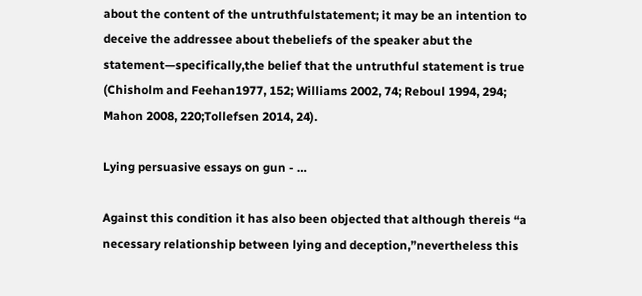about the content of the untruthfulstatement; it may be an intention to deceive the addressee about thebeliefs of the speaker abut the statement—specifically,the belief that the untruthful statement is true (Chisholm and Feehan1977, 152; Williams 2002, 74; Reboul 1994, 294; Mahon 2008, 220;Tollefsen 2014, 24).

Lying persuasive essays on gun - …

Against this condition it has also been objected that although thereis “a necessary relationship between lying and deception,”nevertheless this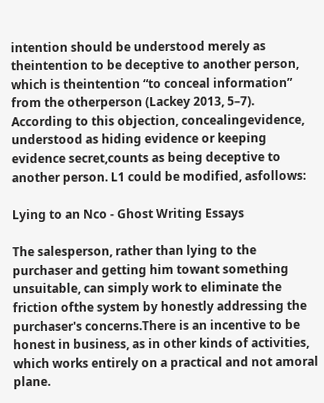intention should be understood merely as theintention to be deceptive to another person, which is theintention “to conceal information” from the otherperson (Lackey 2013, 5–7). According to this objection, concealingevidence, understood as hiding evidence or keeping evidence secret,counts as being deceptive to another person. L1 could be modified, asfollows:

Lying to an Nco - Ghost Writing Essays

The salesperson, rather than lying to the purchaser and getting him towant something unsuitable, can simply work to eliminate the friction ofthe system by honestly addressing the purchaser's concerns.There is an incentive to be honest in business, as in other kinds of activities, which works entirely on a practical and not amoral plane.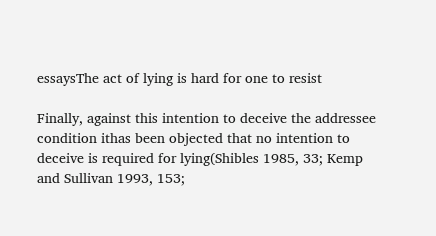essaysThe act of lying is hard for one to resist

Finally, against this intention to deceive the addressee condition ithas been objected that no intention to deceive is required for lying(Shibles 1985, 33; Kemp and Sullivan 1993, 153;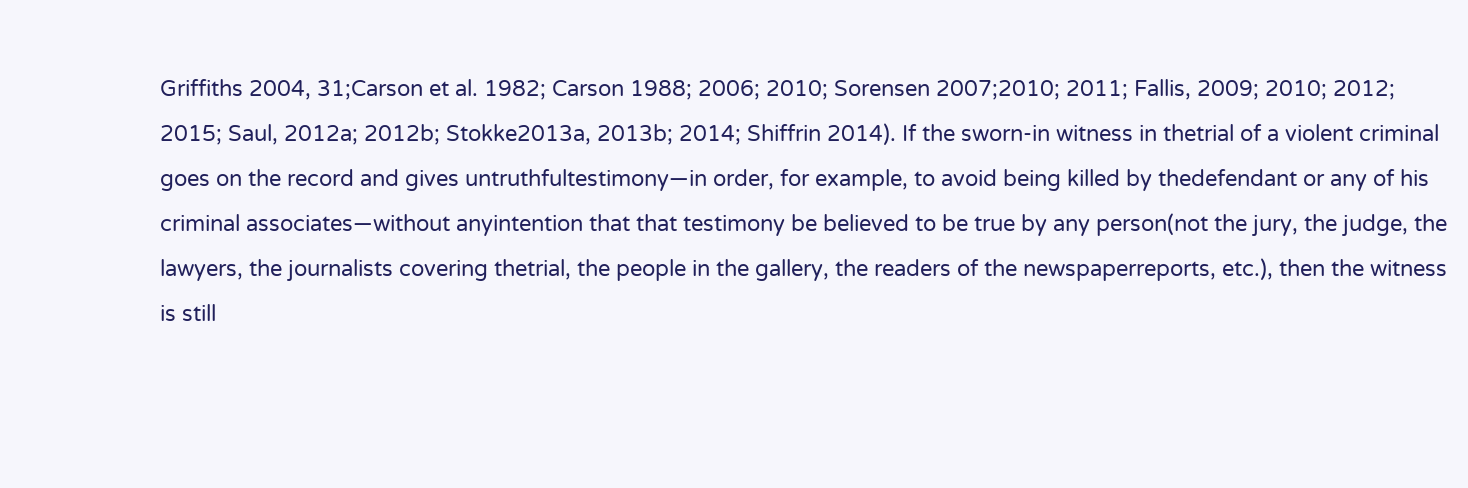Griffiths 2004, 31;Carson et al. 1982; Carson 1988; 2006; 2010; Sorensen 2007;2010; 2011; Fallis, 2009; 2010; 2012; 2015; Saul, 2012a; 2012b; Stokke2013a, 2013b; 2014; Shiffrin 2014). If the sworn-in witness in thetrial of a violent criminal goes on the record and gives untruthfultestimony—in order, for example, to avoid being killed by thedefendant or any of his criminal associates—without anyintention that that testimony be believed to be true by any person(not the jury, the judge, the lawyers, the journalists covering thetrial, the people in the gallery, the readers of the newspaperreports, etc.), then the witness is still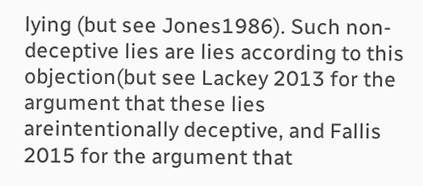lying (but see Jones1986). Such non-deceptive lies are lies according to this objection(but see Lackey 2013 for the argument that these lies areintentionally deceptive, and Fallis 2015 for the argument that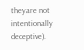theyare not intentionally deceptive).